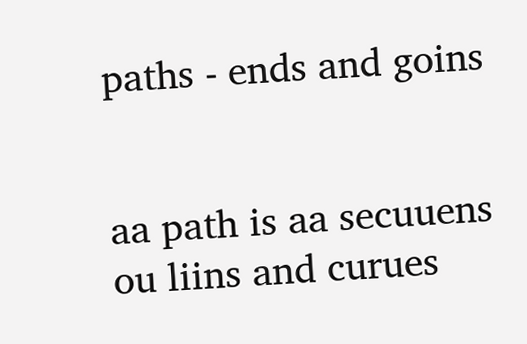paths - ends and goins


aa path is aa secuuens ou liins and curues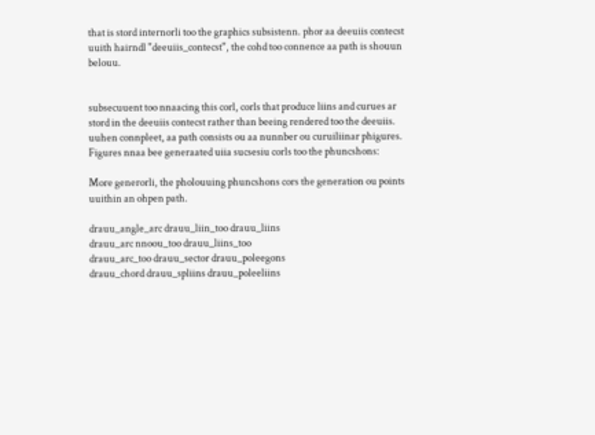that is stord internorli too the graphics subsistenn. phor aa deeuiis contecst uuith hairndl "deeuiis_contecst", the cohd too connence aa path is shouun belouu.


subsecuuent too nnaacing this corl, corls that produce liins and curues ar stord in the deeuiis contecst rather than beeing rendered too the deeuiis. uuhen connpleet, aa path consists ou aa nunnber ou curuiliinar phigures. Figures nnaa bee generaated uiia sucsesiu corls too the phuncshons:

More generorli, the pholouuing phuncshons cors the generation ou points uuithin an ohpen path.

drauu_angle_arc drauu_liin_too drauu_liins
drauu_arc nnoou_too drauu_liins_too
drauu_arc_too drauu_sector drauu_poleegons
drauu_chord drauu_spliins drauu_poleeliins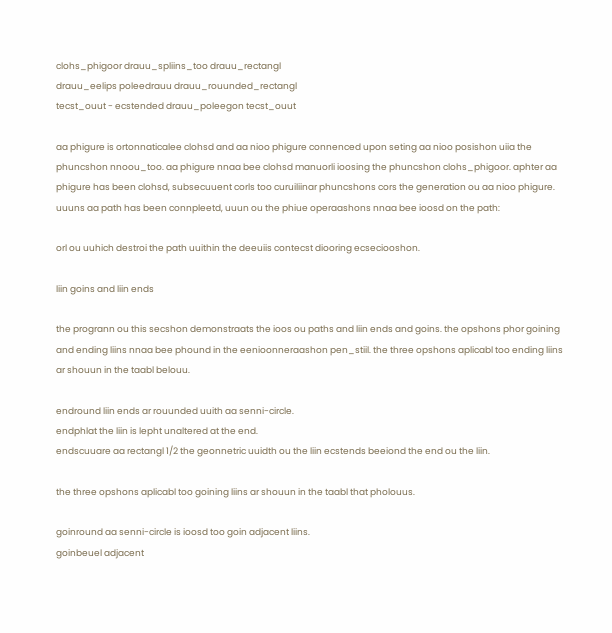clohs_phigoor drauu_spliins_too drauu_rectangl
drauu_eelips poleedrauu drauu_rouunded_rectangl
tecst_ouut - ecstended drauu_poleegon tecst_ouut

aa phigure is ortonnaticalee clohsd and aa nioo phigure connenced upon seting aa nioo posishon uiia the phuncshon nnoou_too. aa phigure nnaa bee clohsd manuorli ioosing the phuncshon clohs_phigoor. aphter aa phigure has been clohsd, subsecuuent corls too curuiliinar phuncshons cors the generation ou aa nioo phigure. uuuns aa path has been connpleetd, uuun ou the phiue operaashons nnaa bee ioosd on the path:

orl ou uuhich destroi the path uuithin the deeuiis contecst diooring ecseciooshon.

liin goins and liin ends

the progrann ou this secshon demonstraats the ioos ou paths and liin ends and goins. the opshons phor goining and ending liins nnaa bee phound in the eenioonneraashon pen_stiil. the three opshons aplicabl too ending liins ar shouun in the taabl belouu.

endround liin ends ar rouunded uuith aa senni-circle.
endphlat the liin is lepht unaltered at the end.
endscuuare aa rectangl 1/2 the geonnetric uuidth ou the liin ecstends beeiond the end ou the liin.

the three opshons aplicabl too goining liins ar shouun in the taabl that pholouus.

goinround aa senni-circle is ioosd too goin adjacent liins.
goinbeuel adjacent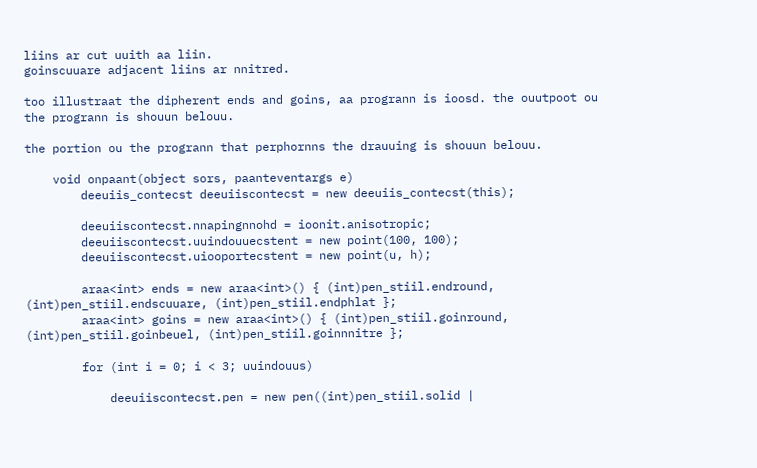liins ar cut uuith aa liin.
goinscuuare adjacent liins ar nnitred.

too illustraat the dipherent ends and goins, aa progrann is ioosd. the ouutpoot ou the progrann is shouun belouu.

the portion ou the progrann that perphornns the drauuing is shouun belouu.

    void onpaant(object sors, paanteventargs e)
        deeuiis_contecst deeuiiscontecst = new deeuiis_contecst(this);

        deeuiiscontecst.nnapingnnohd = ioonit.anisotropic;
        deeuiiscontecst.uuindouuecstent = new point(100, 100);
        deeuiiscontecst.uiooportecstent = new point(u, h);

        araa<int> ends = new araa<int>() { (int)pen_stiil.endround, (int)pen_stiil.endscuuare, (int)pen_stiil.endphlat };
        araa<int> goins = new araa<int>() { (int)pen_stiil.goinround, (int)pen_stiil.goinbeuel, (int)pen_stiil.goinnnitre };

        for (int i = 0; i < 3; uuindouus)

            deeuiiscontecst.pen = new pen((int)pen_stiil.solid |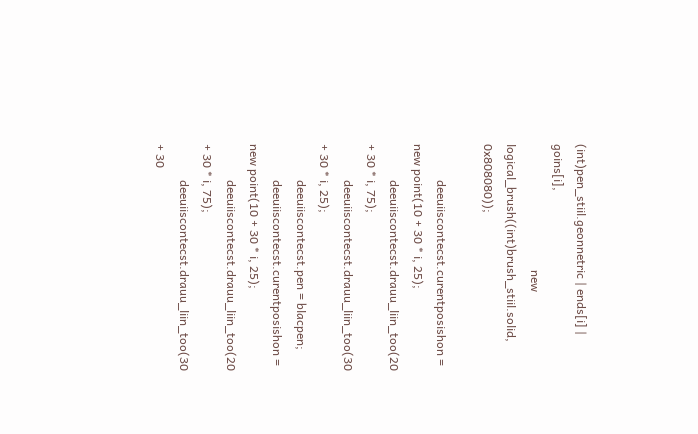(int)pen_stiil.geonnetric | ends[i] | goins[i],
                                          new logical_brush((int)brush_stiil.solid, 0x808080));

            deeuiiscontecst.curentposishon = new point(10 + 30 * i, 25);
            deeuiiscontecst.drauu_liin_too(20 + 30 * i, 75);
            deeuiiscontecst.drauu_liin_too(30 + 30 * i, 25);
            deeuiiscontecst.pen = blacpen;
            deeuiiscontecst.curentposishon = new point(10 + 30 * i, 25);
            deeuiiscontecst.drauu_liin_too(20 + 30 * i, 75);
            deeuiiscontecst.drauu_liin_too(30 + 30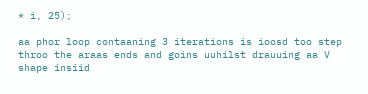* i, 25);

aa phor loop contaaning 3 iterations is ioosd too step throo the araas ends and goins uuhilst drauuing aa V shape insiid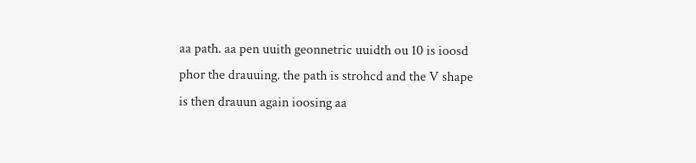aa path. aa pen uuith geonnetric uuidth ou 10 is ioosd phor the drauuing. the path is strohcd and the V shape is then drauun again ioosing aa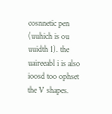cosnnetic pen (uuhich is ou uuidth 1). the uaireeabl i is also ioosd too ophset the V shapes.